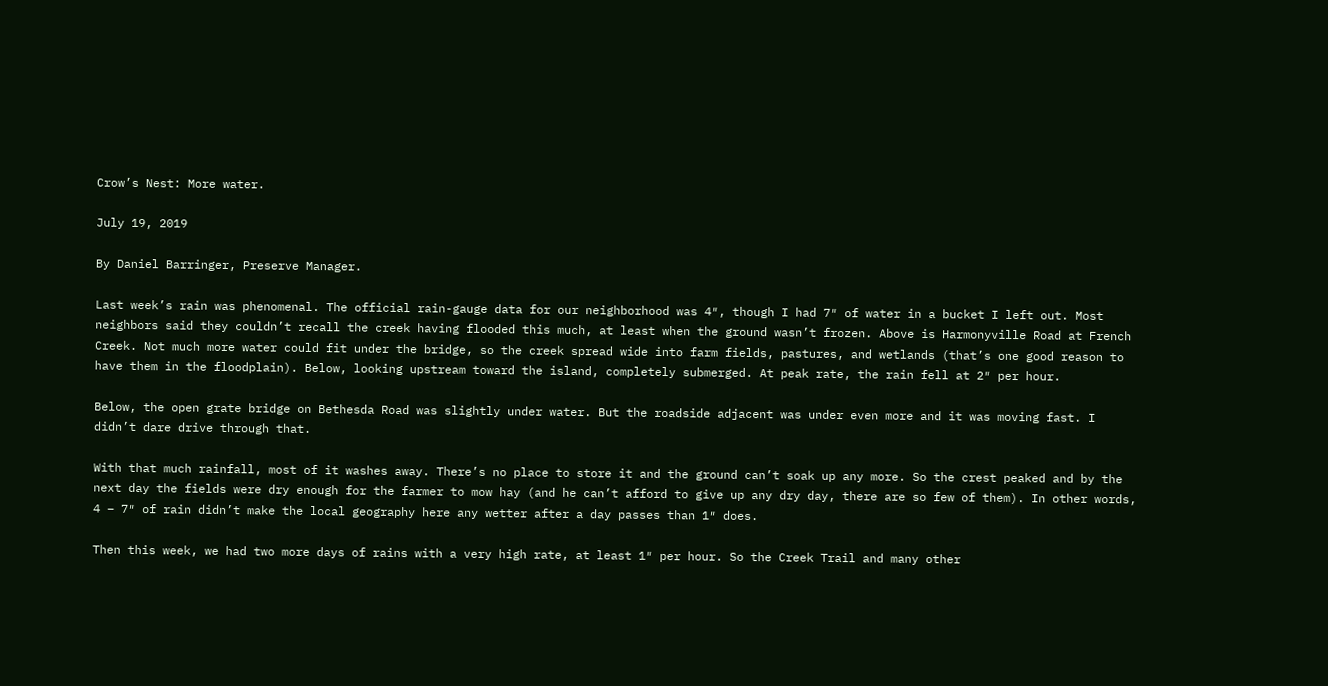Crow’s Nest: More water.

July 19, 2019

By Daniel Barringer, Preserve Manager.

Last week’s rain was phenomenal. The official rain-gauge data for our neighborhood was 4″, though I had 7″ of water in a bucket I left out. Most neighbors said they couldn’t recall the creek having flooded this much, at least when the ground wasn’t frozen. Above is Harmonyville Road at French Creek. Not much more water could fit under the bridge, so the creek spread wide into farm fields, pastures, and wetlands (that’s one good reason to have them in the floodplain). Below, looking upstream toward the island, completely submerged. At peak rate, the rain fell at 2″ per hour.

Below, the open grate bridge on Bethesda Road was slightly under water. But the roadside adjacent was under even more and it was moving fast. I didn’t dare drive through that.

With that much rainfall, most of it washes away. There’s no place to store it and the ground can’t soak up any more. So the crest peaked and by the next day the fields were dry enough for the farmer to mow hay (and he can’t afford to give up any dry day, there are so few of them). In other words, 4 – 7″ of rain didn’t make the local geography here any wetter after a day passes than 1″ does.

Then this week, we had two more days of rains with a very high rate, at least 1″ per hour. So the Creek Trail and many other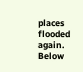places flooded again. Below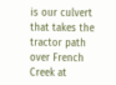is our culvert that takes the tractor path over French Creek at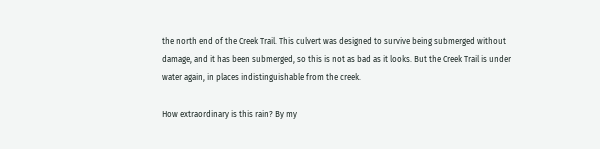the north end of the Creek Trail. This culvert was designed to survive being submerged without damage, and it has been submerged, so this is not as bad as it looks. But the Creek Trail is under water again, in places indistinguishable from the creek.

How extraordinary is this rain? By my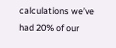calculations we’ve had 20% of our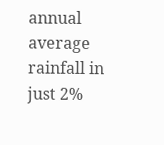annual average rainfall in just 2%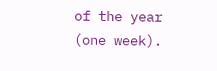of the year (one week).